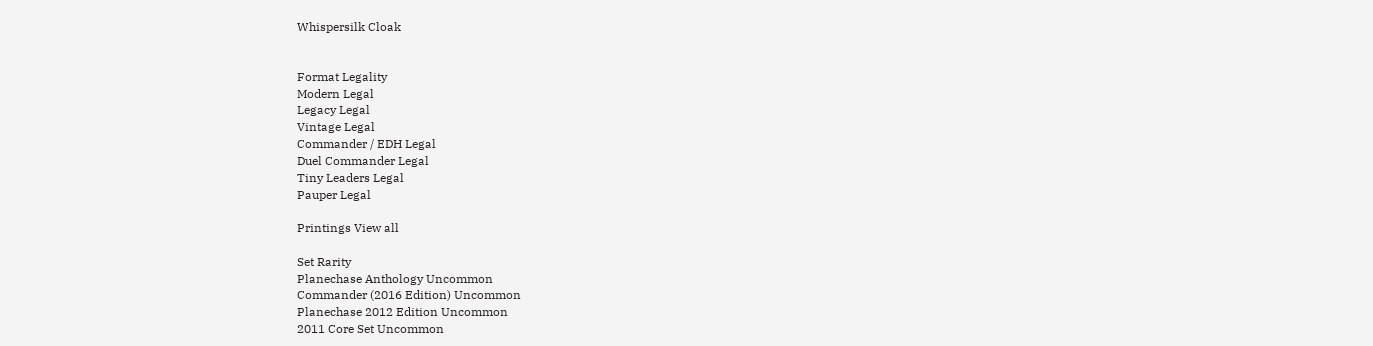Whispersilk Cloak


Format Legality
Modern Legal
Legacy Legal
Vintage Legal
Commander / EDH Legal
Duel Commander Legal
Tiny Leaders Legal
Pauper Legal

Printings View all

Set Rarity
Planechase Anthology Uncommon
Commander (2016 Edition) Uncommon
Planechase 2012 Edition Uncommon
2011 Core Set Uncommon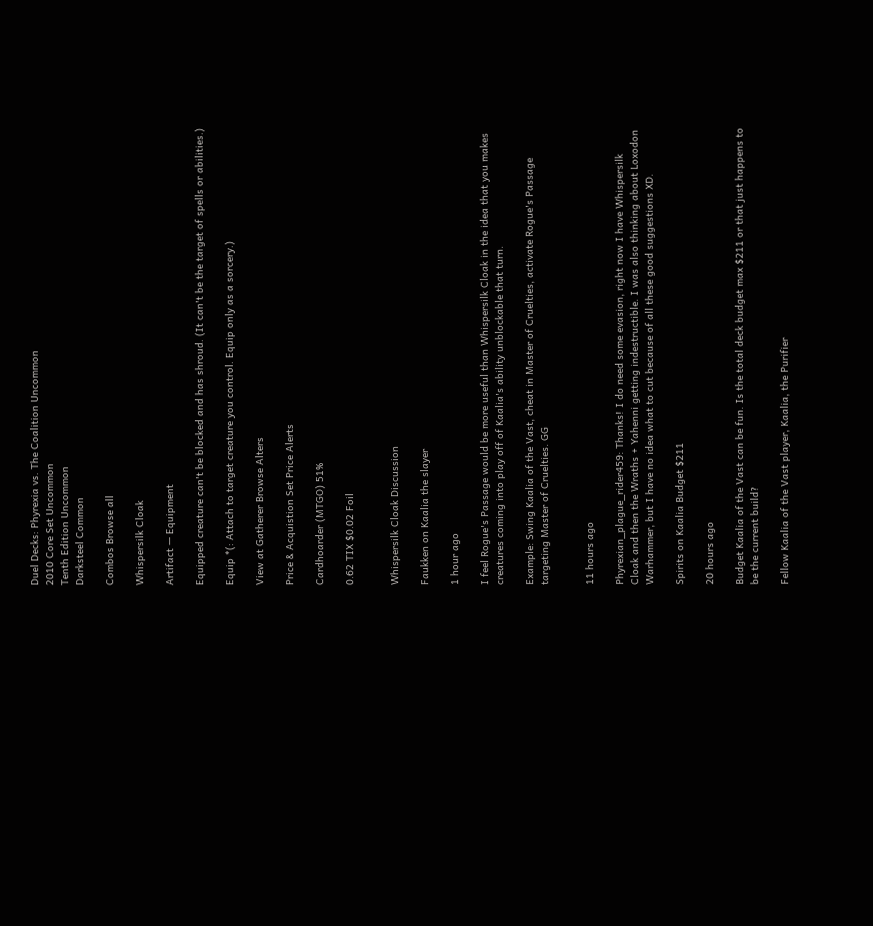Duel Decks: Phyrexia vs. The Coalition Uncommon
2010 Core Set Uncommon
Tenth Edition Uncommon
Darksteel Common

Combos Browse all

Whispersilk Cloak

Artifact — Equipment

Equipped creature can't be blocked and has shroud. (It can't be the target of spells or abilities.)

Equip *(: Attach to target creature you control. Equip only as a sorcery.)

View at Gatherer Browse Alters

Price & Acquistion Set Price Alerts

Cardhoarder (MTGO) 51%

0.62 TIX $0.02 Foil


Whispersilk Cloak Discussion

Faukken on Kaalia the slayer

1 hour ago

I feel Rogue's Passage would be more useful than Whispersilk Cloak in the idea that you makes creatures coming into play off of Kaalia's ability unblockable that turn.

Example: Swing Kaalia of the Vast, cheat in Master of Cruelties, activate Rogue's Passage targeting Master of Cruelties. GG


11 hours ago

Phyrexian_plague_rider459: Thanks! I do need some evasion, right now I have Whispersilk Cloak and then the Wraths + Yahenni getting indestructible. I was also thinking about Loxodon Warhammer, but I have no idea what to cut because of all these good suggestions XD.

Spirits on Kaalia Budget $211

20 hours ago

Budget Kaalia of the Vast can be fun. Is the total deck budget max $211 or that just happens to be the current build?

Fellow Kaalia of the Vast player, Kaalia, the Purifier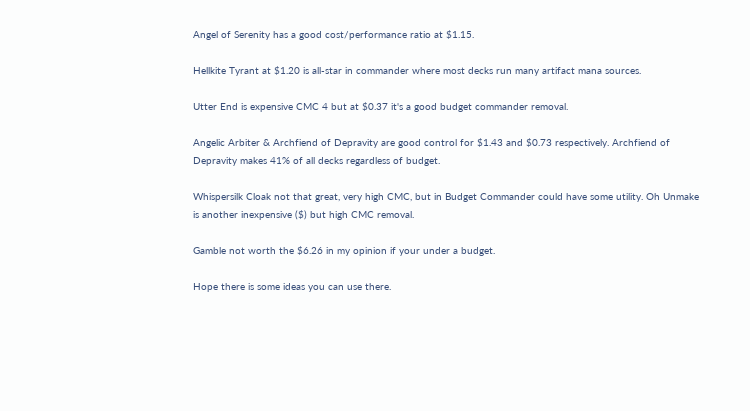Angel of Serenity has a good cost/performance ratio at $1.15.

Hellkite Tyrant at $1.20 is all-star in commander where most decks run many artifact mana sources.

Utter End is expensive CMC 4 but at $0.37 it's a good budget commander removal.

Angelic Arbiter & Archfiend of Depravity are good control for $1.43 and $0.73 respectively. Archfiend of Depravity makes 41% of all decks regardless of budget.

Whispersilk Cloak not that great, very high CMC, but in Budget Commander could have some utility. Oh Unmake is another inexpensive ($) but high CMC removal.

Gamble not worth the $6.26 in my opinion if your under a budget.

Hope there is some ideas you can use there.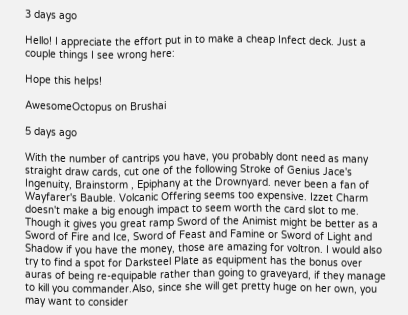3 days ago

Hello! I appreciate the effort put in to make a cheap Infect deck. Just a couple things I see wrong here:

Hope this helps!

AwesomeOctopus on Brushai

5 days ago

With the number of cantrips you have, you probably dont need as many straight draw cards, cut one of the following Stroke of Genius Jace's Ingenuity, Brainstorm , Epiphany at the Drownyard. never been a fan of Wayfarer's Bauble. Volcanic Offering seems too expensive. Izzet Charm doesn't make a big enough impact to seem worth the card slot to me. Though it gives you great ramp Sword of the Animist might be better as a Sword of Fire and Ice, Sword of Feast and Famine or Sword of Light and Shadow if you have the money, those are amazing for voltron. I would also try to find a spot for Darksteel Plate as equipment has the bonus over auras of being re-equipable rather than going to graveyard, if they manage to kill you commander.Also, since she will get pretty huge on her own, you may want to consider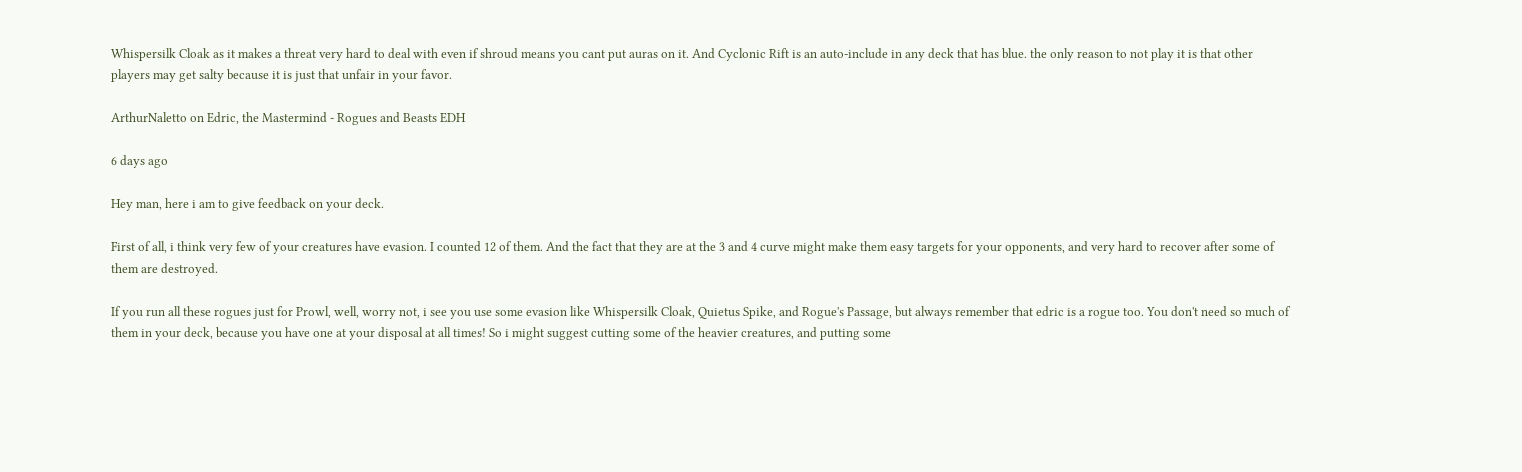Whispersilk Cloak as it makes a threat very hard to deal with even if shroud means you cant put auras on it. And Cyclonic Rift is an auto-include in any deck that has blue. the only reason to not play it is that other players may get salty because it is just that unfair in your favor.

ArthurNaletto on Edric, the Mastermind - Rogues and Beasts EDH

6 days ago

Hey man, here i am to give feedback on your deck.

First of all, i think very few of your creatures have evasion. I counted 12 of them. And the fact that they are at the 3 and 4 curve might make them easy targets for your opponents, and very hard to recover after some of them are destroyed.

If you run all these rogues just for Prowl, well, worry not, i see you use some evasion like Whispersilk Cloak, Quietus Spike, and Rogue's Passage, but always remember that edric is a rogue too. You don't need so much of them in your deck, because you have one at your disposal at all times! So i might suggest cutting some of the heavier creatures, and putting some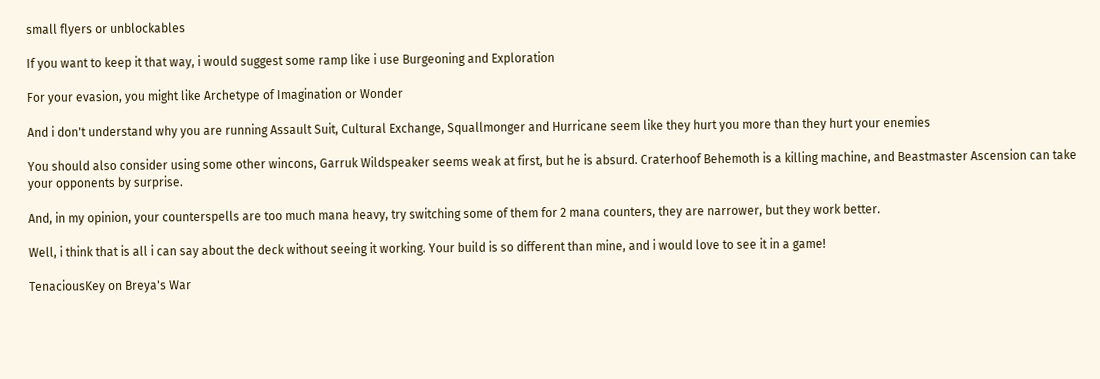small flyers or unblockables

If you want to keep it that way, i would suggest some ramp like i use Burgeoning and Exploration

For your evasion, you might like Archetype of Imagination or Wonder

And i don't understand why you are running Assault Suit, Cultural Exchange, Squallmonger and Hurricane seem like they hurt you more than they hurt your enemies

You should also consider using some other wincons, Garruk Wildspeaker seems weak at first, but he is absurd. Craterhoof Behemoth is a killing machine, and Beastmaster Ascension can take your opponents by surprise.

And, in my opinion, your counterspells are too much mana heavy, try switching some of them for 2 mana counters, they are narrower, but they work better.

Well, i think that is all i can say about the deck without seeing it working. Your build is so different than mine, and i would love to see it in a game!

TenaciousKey on Breya's War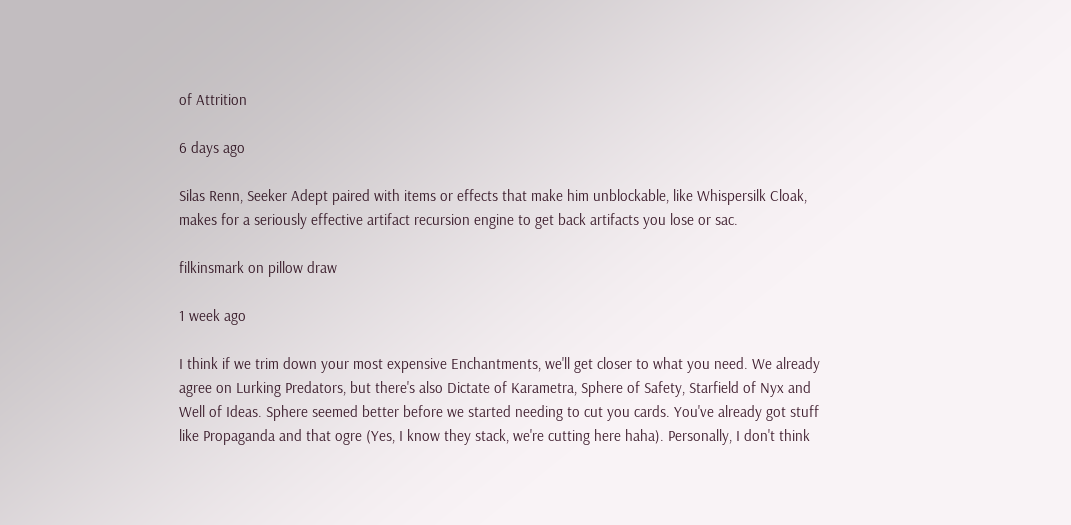of Attrition

6 days ago

Silas Renn, Seeker Adept paired with items or effects that make him unblockable, like Whispersilk Cloak, makes for a seriously effective artifact recursion engine to get back artifacts you lose or sac.

filkinsmark on pillow draw

1 week ago

I think if we trim down your most expensive Enchantments, we'll get closer to what you need. We already agree on Lurking Predators, but there's also Dictate of Karametra, Sphere of Safety, Starfield of Nyx and Well of Ideas. Sphere seemed better before we started needing to cut you cards. You've already got stuff like Propaganda and that ogre (Yes, I know they stack, we're cutting here haha). Personally, I don't think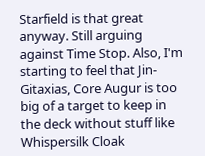Starfield is that great anyway. Still arguing against Time Stop. Also, I'm starting to feel that Jin-Gitaxias, Core Augur is too big of a target to keep in the deck without stuff like Whispersilk Cloak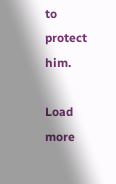to protect him.

Load more